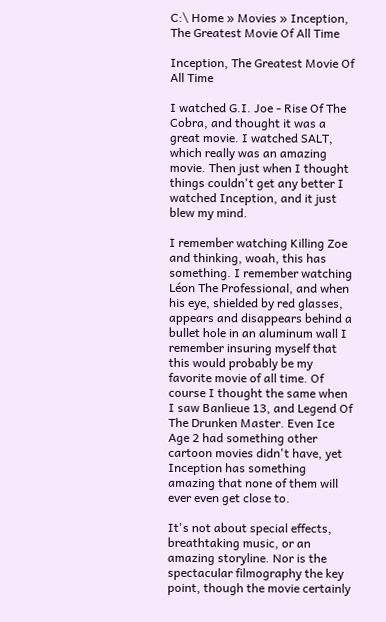C:\ Home » Movies » Inception, The Greatest Movie Of All Time

Inception, The Greatest Movie Of All Time

I watched G.I. Joe - Rise Of The Cobra, and thought it was a great movie. I watched SALT, which really was an amazing movie. Then just when I thought things couldn't get any better I watched Inception, and it just blew my mind.

I remember watching Killing Zoe and thinking, woah, this has something. I remember watching Léon The Professional, and when his eye, shielded by red glasses, appears and disappears behind a bullet hole in an aluminum wall I remember insuring myself that this would probably be my favorite movie of all time. Of course I thought the same when I saw Banlieue 13, and Legend Of The Drunken Master. Even Ice Age 2 had something other cartoon movies didn't have, yet Inception has something amazing that none of them will ever even get close to.

It's not about special effects, breathtaking music, or an amazing storyline. Nor is the spectacular filmography the key point, though the movie certainly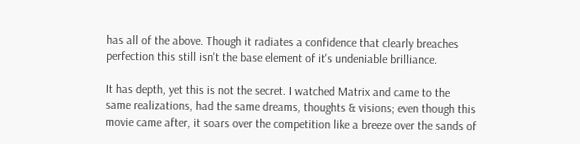has all of the above. Though it radiates a confidence that clearly breaches perfection this still isn't the base element of it's undeniable brilliance.

It has depth, yet this is not the secret. I watched Matrix and came to the same realizations, had the same dreams, thoughts & visions; even though this movie came after, it soars over the competition like a breeze over the sands of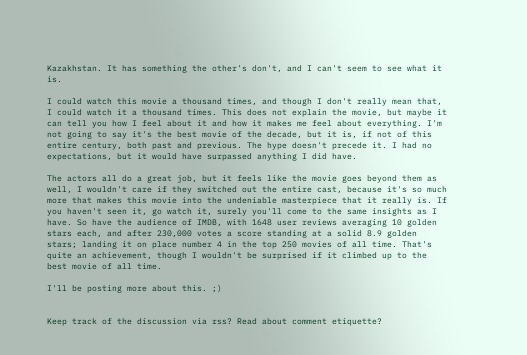Kazakhstan. It has something the other's don't, and I can't seem to see what it is.

I could watch this movie a thousand times, and though I don't really mean that, I could watch it a thousand times. This does not explain the movie, but maybe it can tell you how I feel about it and how it makes me feel about everything. I'm not going to say it's the best movie of the decade, but it is, if not of this entire century, both past and previous. The hype doesn't precede it. I had no expectations, but it would have surpassed anything I did have.

The actors all do a great job, but it feels like the movie goes beyond them as well, I wouldn't care if they switched out the entire cast, because it's so much more that makes this movie into the undeniable masterpiece that it really is. If you haven't seen it, go watch it, surely you'll come to the same insights as I have. So have the audience of IMDB, with 1648 user reviews averaging 10 golden stars each, and after 230,000 votes a score standing at a solid 8.9 golden stars; landing it on place number 4 in the top 250 movies of all time. That's quite an achievement, though I wouldn't be surprised if it climbed up to the best movie of all time.

I'll be posting more about this. ;)


Keep track of the discussion via rss? Read about comment etiquette?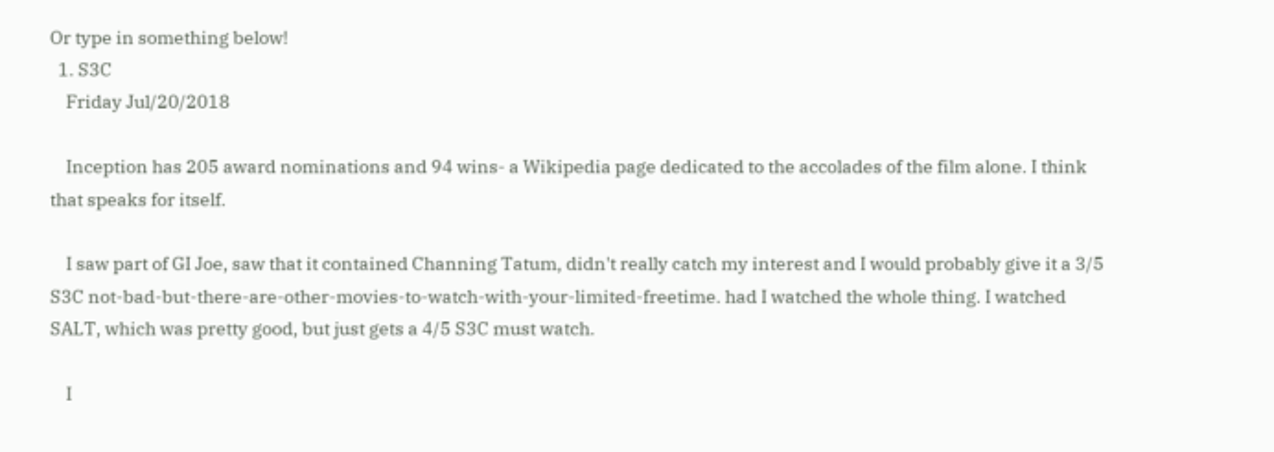Or type in something below!
  1. S3C
    Friday Jul/20/2018

    Inception has 205 award nominations and 94 wins- a Wikipedia page dedicated to the accolades of the film alone. I think that speaks for itself.

    I saw part of GI Joe, saw that it contained Channing Tatum, didn't really catch my interest and I would probably give it a 3/5 S3C not-bad-but-there-are-other-movies-to-watch-with-your-limited-freetime. had I watched the whole thing. I watched SALT, which was pretty good, but just gets a 4/5 S3C must watch.

    I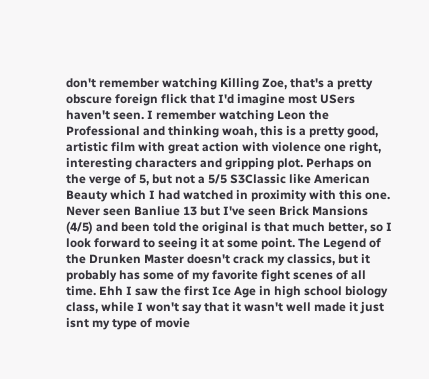don't remember watching Killing Zoe, that's a pretty obscure foreign flick that I'd imagine most USers haven't seen. I remember watching Leon the Professional and thinking woah, this is a pretty good, artistic film with great action with violence one right, interesting characters and gripping plot. Perhaps on the verge of 5, but not a 5/5 S3Classic like American Beauty which I had watched in proximity with this one. Never seen Banliue 13 but I've seen Brick Mansions (4/5) and been told the original is that much better, so I look forward to seeing it at some point. The Legend of the Drunken Master doesn't crack my classics, but it probably has some of my favorite fight scenes of all time. Ehh I saw the first Ice Age in high school biology class, while I won't say that it wasn't well made it just isnt my type of movie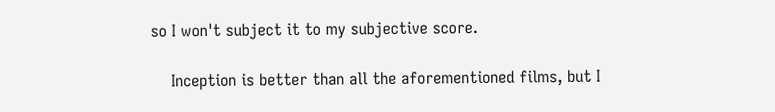so I won't subject it to my subjective score.

    Inception is better than all the aforementioned films, but I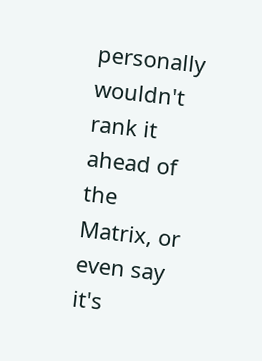personally wouldn't rank it ahead of the Matrix, or even say it's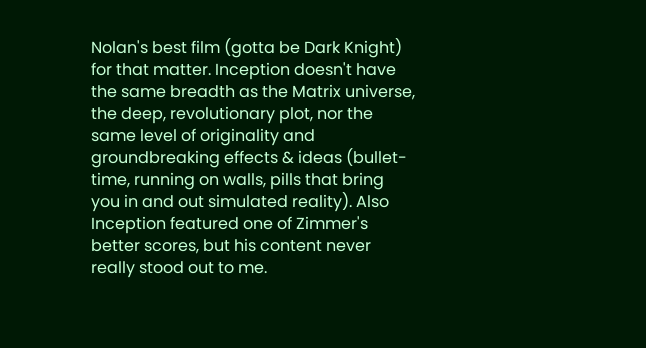Nolan's best film (gotta be Dark Knight) for that matter. Inception doesn't have the same breadth as the Matrix universe, the deep, revolutionary plot, nor the same level of originality and groundbreaking effects & ideas (bullet-time, running on walls, pills that bring you in and out simulated reality). Also Inception featured one of Zimmer's better scores, but his content never really stood out to me.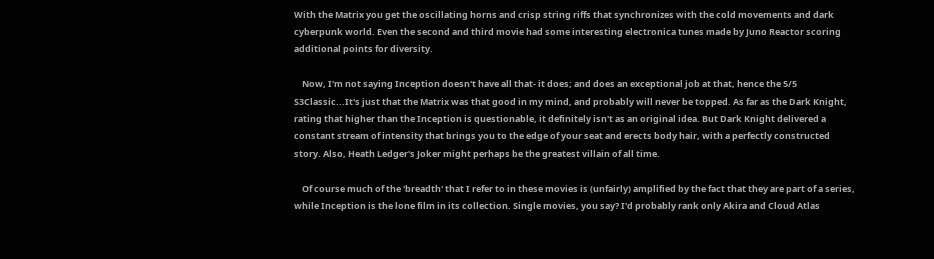With the Matrix you get the oscillating horns and crisp string riffs that synchronizes with the cold movements and dark cyberpunk world. Even the second and third movie had some interesting electronica tunes made by Juno Reactor scoring additional points for diversity.

    Now, I'm not saying Inception doesn't have all that- it does; and does an exceptional job at that, hence the 5/5 S3Classic...It's just that the Matrix was that good in my mind, and probably will never be topped. As far as the Dark Knight, rating that higher than the Inception is questionable, it definitely isn't as an original idea. But Dark Knight delivered a constant stream of intensity that brings you to the edge of your seat and erects body hair, with a perfectly constructed story. Also, Heath Ledger's Joker might perhaps be the greatest villain of all time.

    Of course much of the 'breadth' that I refer to in these movies is (unfairly) amplified by the fact that they are part of a series, while Inception is the lone film in its collection. Single movies, you say? I'd probably rank only Akira and Cloud Atlas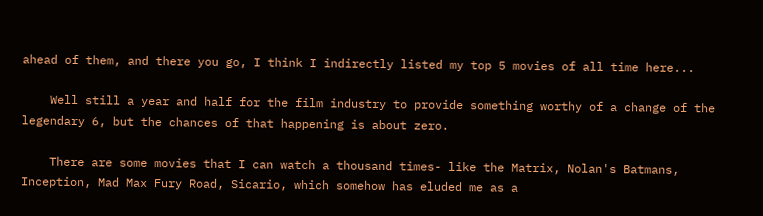ahead of them, and there you go, I think I indirectly listed my top 5 movies of all time here...

    Well still a year and half for the film industry to provide something worthy of a change of the legendary 6, but the chances of that happening is about zero.

    There are some movies that I can watch a thousand times- like the Matrix, Nolan's Batmans, Inception, Mad Max Fury Road, Sicario, which somehow has eluded me as a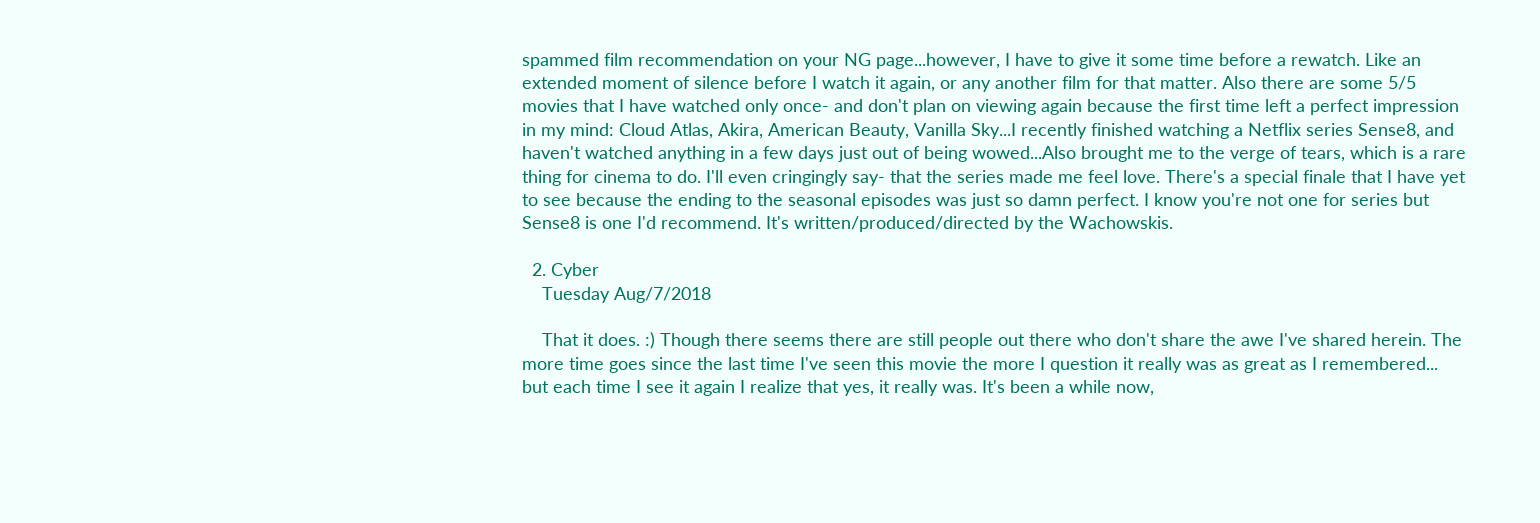spammed film recommendation on your NG page...however, I have to give it some time before a rewatch. Like an extended moment of silence before I watch it again, or any another film for that matter. Also there are some 5/5 movies that I have watched only once- and don't plan on viewing again because the first time left a perfect impression in my mind: Cloud Atlas, Akira, American Beauty, Vanilla Sky...I recently finished watching a Netflix series Sense8, and haven't watched anything in a few days just out of being wowed...Also brought me to the verge of tears, which is a rare thing for cinema to do. I'll even cringingly say- that the series made me feel love. There's a special finale that I have yet to see because the ending to the seasonal episodes was just so damn perfect. I know you're not one for series but Sense8 is one I'd recommend. It's written/produced/directed by the Wachowskis.

  2. Cyber
    Tuesday Aug/7/2018

    That it does. :) Though there seems there are still people out there who don't share the awe I've shared herein. The more time goes since the last time I've seen this movie the more I question it really was as great as I remembered... but each time I see it again I realize that yes, it really was. It's been a while now,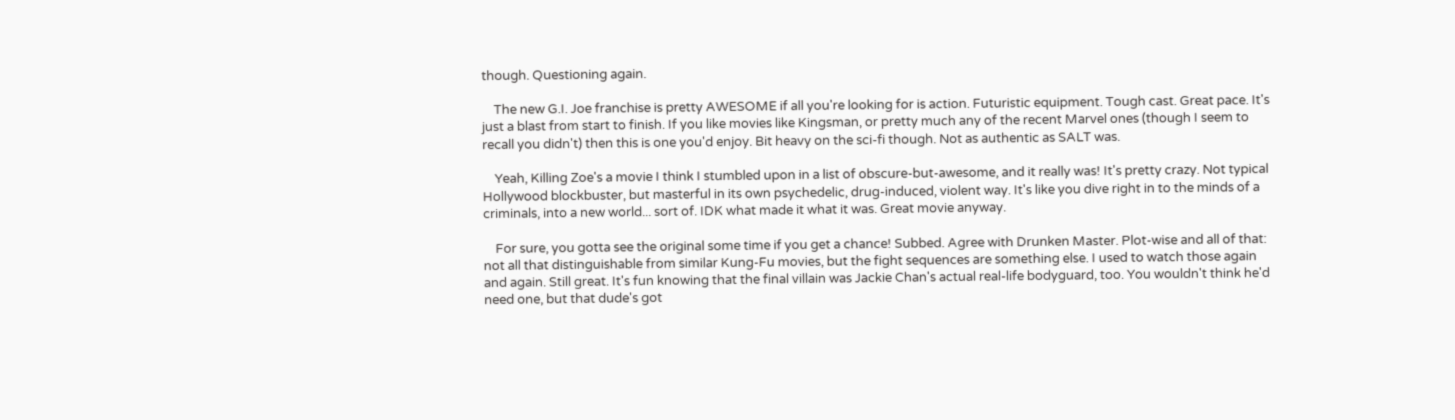though. Questioning again.

    The new G.I. Joe franchise is pretty AWESOME if all you're looking for is action. Futuristic equipment. Tough cast. Great pace. It's just a blast from start to finish. If you like movies like Kingsman, or pretty much any of the recent Marvel ones (though I seem to recall you didn't) then this is one you'd enjoy. Bit heavy on the sci-fi though. Not as authentic as SALT was.

    Yeah, Killing Zoe's a movie I think I stumbled upon in a list of obscure-but-awesome, and it really was! It's pretty crazy. Not typical Hollywood blockbuster, but masterful in its own psychedelic, drug-induced, violent way. It's like you dive right in to the minds of a criminals, into a new world... sort of. IDK what made it what it was. Great movie anyway.

    For sure, you gotta see the original some time if you get a chance! Subbed. Agree with Drunken Master. Plot-wise and all of that: not all that distinguishable from similar Kung-Fu movies, but the fight sequences are something else. I used to watch those again and again. Still great. It's fun knowing that the final villain was Jackie Chan's actual real-life bodyguard, too. You wouldn't think he'd need one, but that dude's got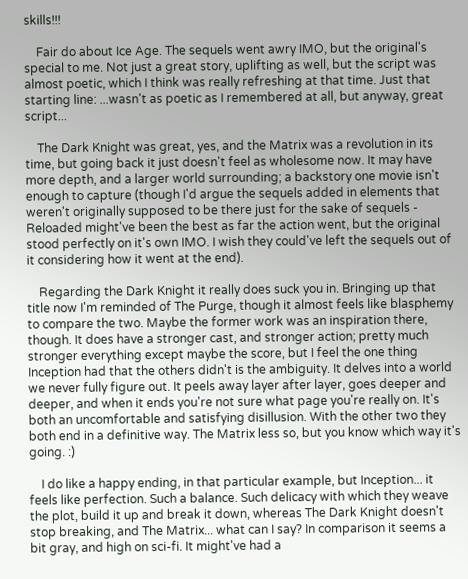skills!!!

    Fair do about Ice Age. The sequels went awry IMO, but the original's special to me. Not just a great story, uplifting as well, but the script was almost poetic, which I think was really refreshing at that time. Just that starting line: ...wasn't as poetic as I remembered at all, but anyway, great script...

    The Dark Knight was great, yes, and the Matrix was a revolution in its time, but going back it just doesn't feel as wholesome now. It may have more depth, and a larger world surrounding; a backstory one movie isn't enough to capture (though I'd argue the sequels added in elements that weren't originally supposed to be there just for the sake of sequels - Reloaded might've been the best as far the action went, but the original stood perfectly on it's own IMO. I wish they could've left the sequels out of it considering how it went at the end).

    Regarding the Dark Knight it really does suck you in. Bringing up that title now I'm reminded of The Purge, though it almost feels like blasphemy to compare the two. Maybe the former work was an inspiration there, though. It does have a stronger cast, and stronger action; pretty much stronger everything except maybe the score, but I feel the one thing Inception had that the others didn't is the ambiguity. It delves into a world we never fully figure out. It peels away layer after layer, goes deeper and deeper, and when it ends you're not sure what page you're really on. It's both an uncomfortable and satisfying disillusion. With the other two they both end in a definitive way. The Matrix less so, but you know which way it's going. :)

    I do like a happy ending, in that particular example, but Inception... it feels like perfection. Such a balance. Such delicacy with which they weave the plot, build it up and break it down, whereas The Dark Knight doesn't stop breaking, and The Matrix... what can I say? In comparison it seems a bit gray, and high on sci-fi. It might've had a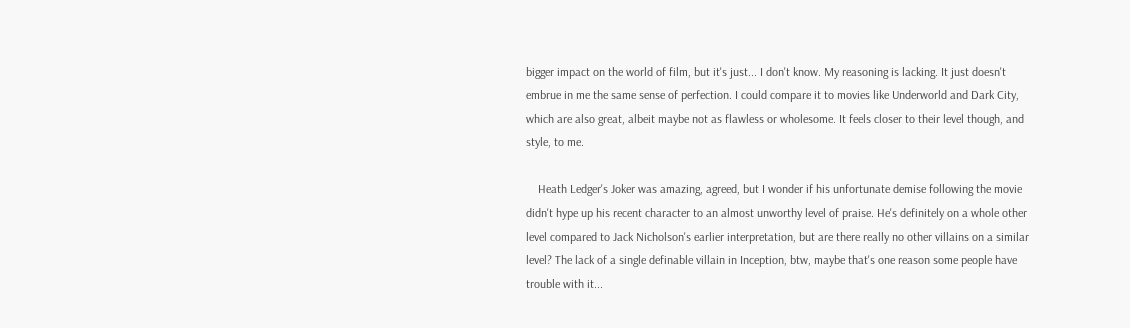bigger impact on the world of film, but it's just... I don't know. My reasoning is lacking. It just doesn't embrue in me the same sense of perfection. I could compare it to movies like Underworld and Dark City, which are also great, albeit maybe not as flawless or wholesome. It feels closer to their level though, and style, to me.

    Heath Ledger's Joker was amazing, agreed, but I wonder if his unfortunate demise following the movie didn't hype up his recent character to an almost unworthy level of praise. He's definitely on a whole other level compared to Jack Nicholson's earlier interpretation, but are there really no other villains on a similar level? The lack of a single definable villain in Inception, btw, maybe that's one reason some people have trouble with it...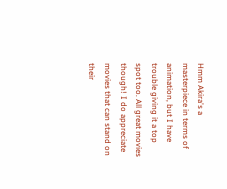Hmm Akira's a masterpiece in terms of animation, but I have trouble giving it a top spot too. All great movies though! I do appreciate movies that can stand on their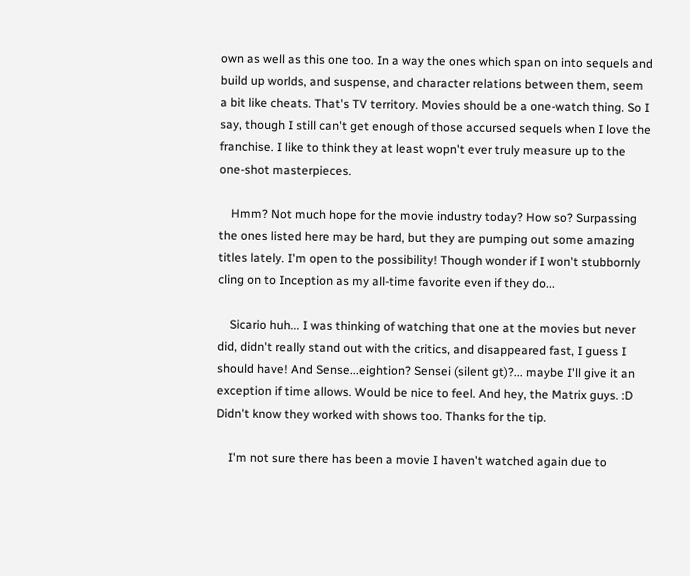own as well as this one too. In a way the ones which span on into sequels and build up worlds, and suspense, and character relations between them, seem a bit like cheats. That's TV territory. Movies should be a one-watch thing. So I say, though I still can't get enough of those accursed sequels when I love the franchise. I like to think they at least wopn't ever truly measure up to the one-shot masterpieces.

    Hmm? Not much hope for the movie industry today? How so? Surpassing the ones listed here may be hard, but they are pumping out some amazing titles lately. I'm open to the possibility! Though wonder if I won't stubbornly cling on to Inception as my all-time favorite even if they do...

    Sicario huh... I was thinking of watching that one at the movies but never did, didn't really stand out with the critics, and disappeared fast, I guess I should have! And Sense...eightion? Sensei (silent gt)?... maybe I'll give it an exception if time allows. Would be nice to feel. And hey, the Matrix guys. :D Didn't know they worked with shows too. Thanks for the tip.

    I'm not sure there has been a movie I haven't watched again due to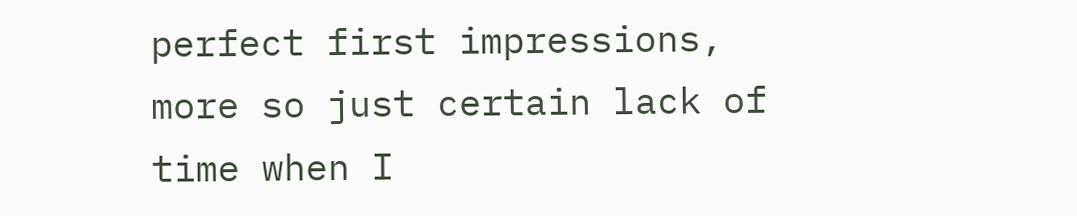perfect first impressions, more so just certain lack of time when I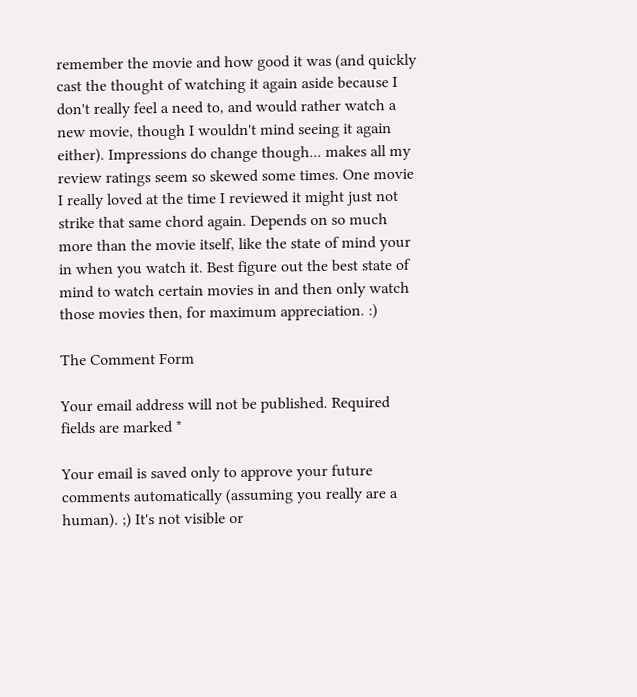remember the movie and how good it was (and quickly cast the thought of watching it again aside because I don't really feel a need to, and would rather watch a new movie, though I wouldn't mind seeing it again either). Impressions do change though... makes all my review ratings seem so skewed some times. One movie I really loved at the time I reviewed it might just not strike that same chord again. Depends on so much more than the movie itself, like the state of mind your in when you watch it. Best figure out the best state of mind to watch certain movies in and then only watch those movies then, for maximum appreciation. :)

The Comment Form

Your email address will not be published. Required fields are marked *

Your email is saved only to approve your future comments automatically (assuming you really are a human). ;) It's not visible or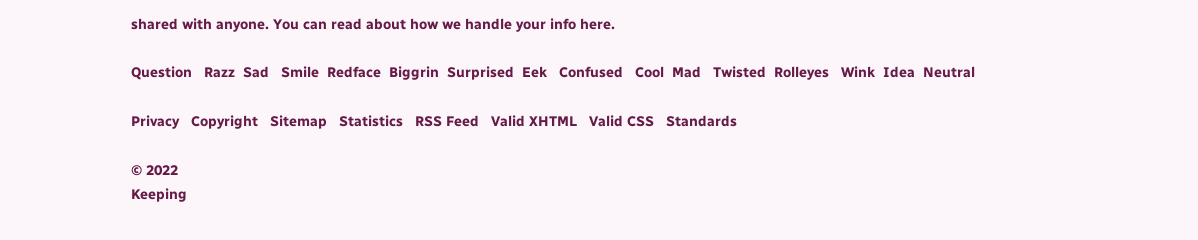shared with anyone. You can read about how we handle your info here.

Question   Razz  Sad   Smile  Redface  Biggrin  Surprised  Eek   Confused   Cool  Mad   Twisted  Rolleyes   Wink  Idea  Neutral

Privacy   Copyright   Sitemap   Statistics   RSS Feed   Valid XHTML   Valid CSS   Standards

© 2022
Keeping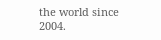the world since 2004.